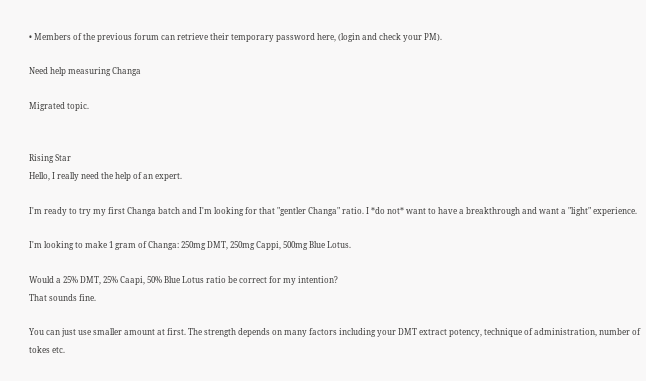• Members of the previous forum can retrieve their temporary password here, (login and check your PM).

Need help measuring Changa

Migrated topic.


Rising Star
Hello, I really need the help of an expert.

I'm ready to try my first Changa batch and I'm looking for that "gentler Changa" ratio. I *do not* want to have a breakthrough and want a "light" experience.

I'm looking to make 1 gram of Changa: 250mg DMT, 250mg Cappi, 500mg Blue Lotus.

Would a 25% DMT, 25% Caapi, 50% Blue Lotus ratio be correct for my intention?
That sounds fine.

You can just use smaller amount at first. The strength depends on many factors including your DMT extract potency, technique of administration, number of tokes etc.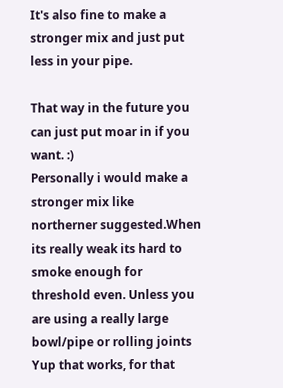It's also fine to make a stronger mix and just put less in your pipe.

That way in the future you can just put moar in if you want. :)
Personally i would make a stronger mix like northerner suggested.When its really weak its hard to smoke enough for threshold even. Unless you are using a really large bowl/pipe or rolling joints
Yup that works, for that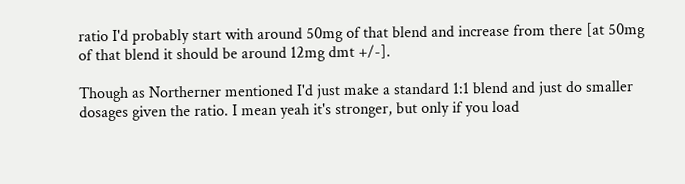ratio I'd probably start with around 50mg of that blend and increase from there [at 50mg of that blend it should be around 12mg dmt +/-].

Though as Northerner mentioned I'd just make a standard 1:1 blend and just do smaller dosages given the ratio. I mean yeah it's stronger, but only if you load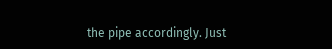the pipe accordingly. Just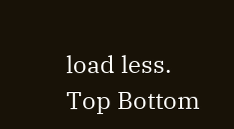load less.
Top Bottom